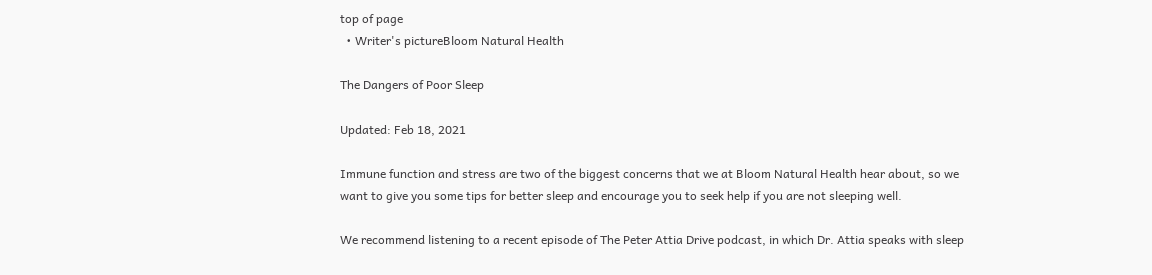top of page
  • Writer's pictureBloom Natural Health

The Dangers of Poor Sleep

Updated: Feb 18, 2021

Immune function and stress are two of the biggest concerns that we at Bloom Natural Health hear about, so we want to give you some tips for better sleep and encourage you to seek help if you are not sleeping well.

We recommend listening to a recent episode of The Peter Attia Drive podcast, in which Dr. Attia speaks with sleep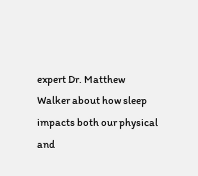expert Dr. Matthew Walker about how sleep impacts both our physical and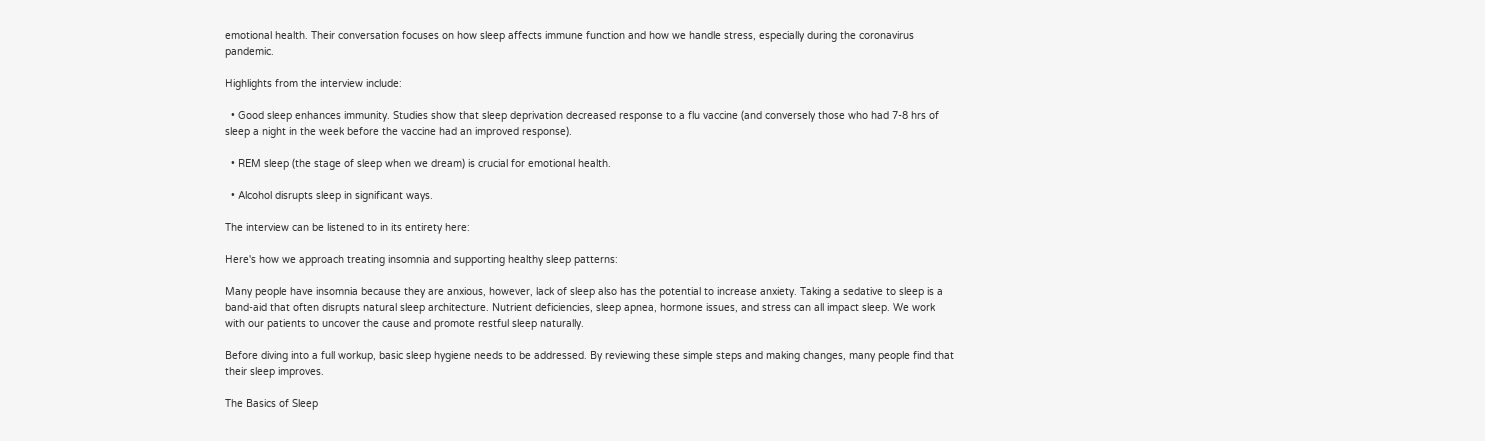emotional health. Their conversation focuses on how sleep affects immune function and how we handle stress, especially during the coronavirus pandemic.

Highlights from the interview include:

  • Good sleep enhances immunity. Studies show that sleep deprivation decreased response to a flu vaccine (and conversely those who had 7-8 hrs of sleep a night in the week before the vaccine had an improved response).

  • REM sleep (the stage of sleep when we dream) is crucial for emotional health.

  • Alcohol disrupts sleep in significant ways.

The interview can be listened to in its entirety here:

Here's how we approach treating insomnia and supporting healthy sleep patterns:

Many people have insomnia because they are anxious, however, lack of sleep also has the potential to increase anxiety. Taking a sedative to sleep is a band-aid that often disrupts natural sleep architecture. Nutrient deficiencies, sleep apnea, hormone issues, and stress can all impact sleep. We work with our patients to uncover the cause and promote restful sleep naturally.

Before diving into a full workup, basic sleep hygiene needs to be addressed. By reviewing these simple steps and making changes, many people find that their sleep improves.

The Basics of Sleep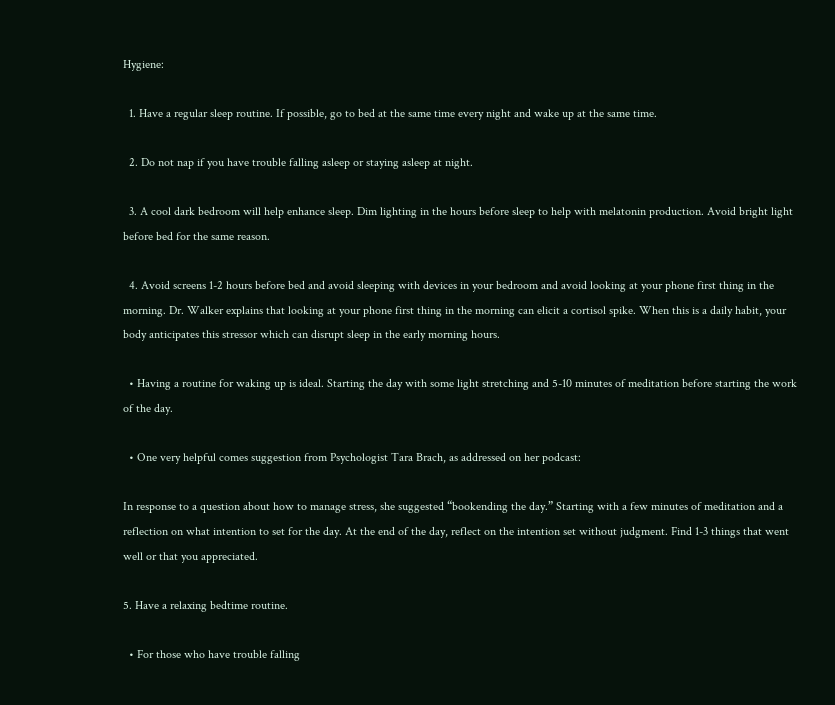Hygiene:

  1. Have a regular sleep routine. If possible, go to bed at the same time every night and wake up at the same time.

  2. Do not nap if you have trouble falling asleep or staying asleep at night.

  3. A cool dark bedroom will help enhance sleep. Dim lighting in the hours before sleep to help with melatonin production. Avoid bright light before bed for the same reason.

  4. Avoid screens 1-2 hours before bed and avoid sleeping with devices in your bedroom and avoid looking at your phone first thing in the morning. Dr. Walker explains that looking at your phone first thing in the morning can elicit a cortisol spike. When this is a daily habit, your body anticipates this stressor which can disrupt sleep in the early morning hours.

  • Having a routine for waking up is ideal. Starting the day with some light stretching and 5-10 minutes of meditation before starting the work of the day.

  • One very helpful comes suggestion from Psychologist Tara Brach, as addressed on her podcast:

In response to a question about how to manage stress, she suggested “bookending the day.” Starting with a few minutes of meditation and a reflection on what intention to set for the day. At the end of the day, reflect on the intention set without judgment. Find 1-3 things that went well or that you appreciated.

5. Have a relaxing bedtime routine.

  • For those who have trouble falling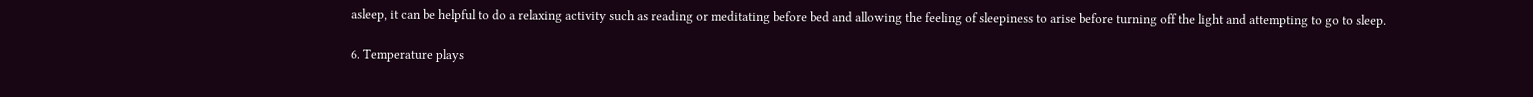asleep, it can be helpful to do a relaxing activity such as reading or meditating before bed and allowing the feeling of sleepiness to arise before turning off the light and attempting to go to sleep.

6. Temperature plays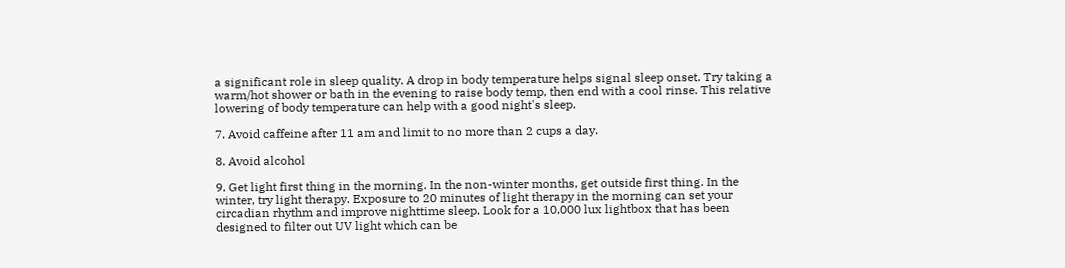a significant role in sleep quality. A drop in body temperature helps signal sleep onset. Try taking a warm/hot shower or bath in the evening to raise body temp, then end with a cool rinse. This relative lowering of body temperature can help with a good night's sleep.

7. Avoid caffeine after 11 am and limit to no more than 2 cups a day.

8. Avoid alcohol

9. Get light first thing in the morning. In the non-winter months, get outside first thing. In the winter, try light therapy. Exposure to 20 minutes of light therapy in the morning can set your circadian rhythm and improve nighttime sleep. Look for a 10,000 lux lightbox that has been designed to filter out UV light which can be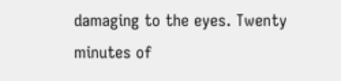damaging to the eyes. Twenty minutes of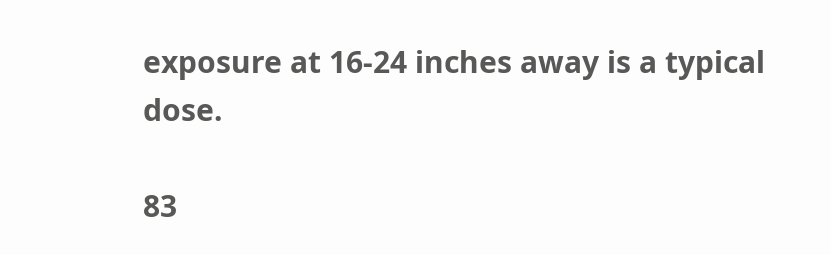exposure at 16-24 inches away is a typical dose.

83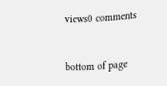views0 comments


bottom of page